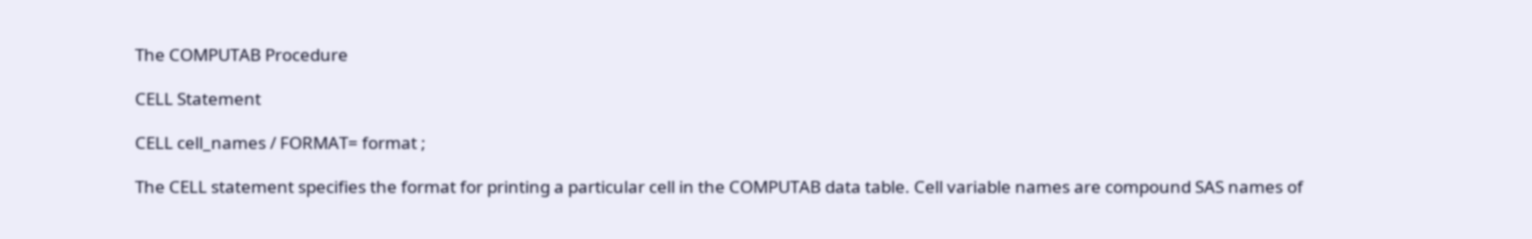The COMPUTAB Procedure

CELL Statement

CELL cell_names / FORMAT= format ;

The CELL statement specifies the format for printing a particular cell in the COMPUTAB data table. Cell variable names are compound SAS names of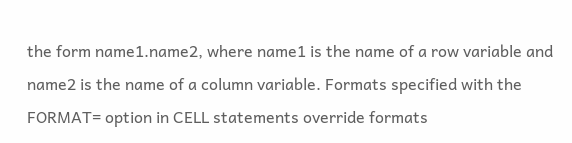the form name1.name2, where name1 is the name of a row variable and name2 is the name of a column variable. Formats specified with the FORMAT= option in CELL statements override formats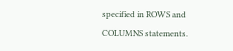specified in ROWS and COLUMNS statements.